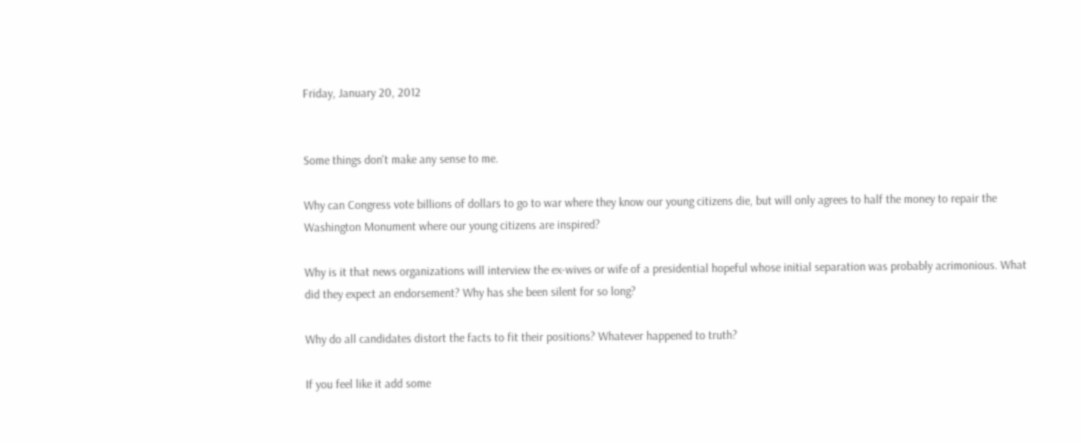Friday, January 20, 2012


Some things don't make any sense to me.

Why can Congress vote billions of dollars to go to war where they know our young citizens die, but will only agrees to half the money to repair the Washington Monument where our young citizens are inspired?

Why is it that news organizations will interview the ex-wives or wife of a presidential hopeful whose initial separation was probably acrimonious. What did they expect an endorsement? Why has she been silent for so long?

Why do all candidates distort the facts to fit their positions? Whatever happened to truth?

If you feel like it add some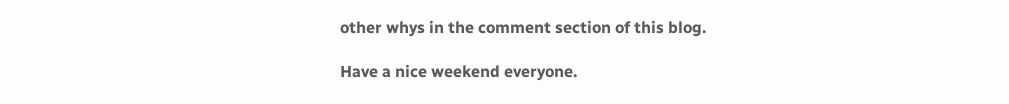other whys in the comment section of this blog.

Have a nice weekend everyone.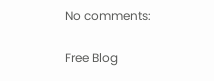No comments:

Free Blog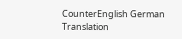CounterEnglish German Translation